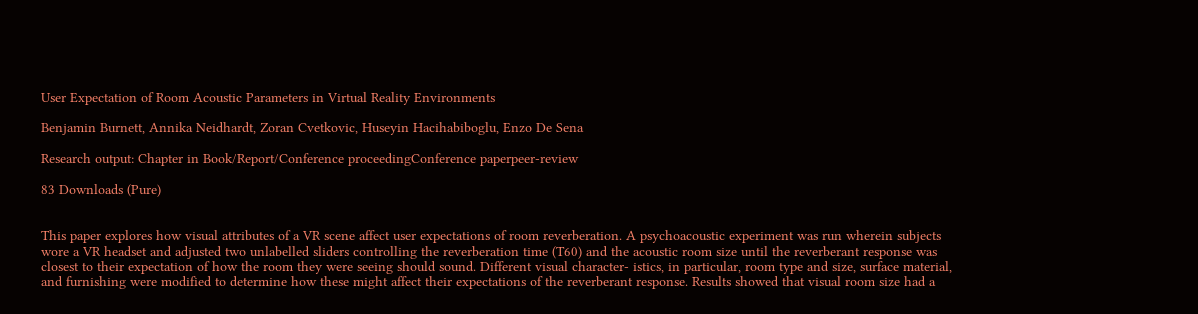User Expectation of Room Acoustic Parameters in Virtual Reality Environments

Benjamin Burnett, Annika Neidhardt, Zoran Cvetkovic, Huseyin Hacihabiboglu, Enzo De Sena

Research output: Chapter in Book/Report/Conference proceedingConference paperpeer-review

83 Downloads (Pure)


This paper explores how visual attributes of a VR scene affect user expectations of room reverberation. A psychoacoustic experiment was run wherein subjects wore a VR headset and adjusted two unlabelled sliders controlling the reverberation time (T60) and the acoustic room size until the reverberant response was closest to their expectation of how the room they were seeing should sound. Different visual character- istics, in particular, room type and size, surface material, and furnishing were modified to determine how these might affect their expectations of the reverberant response. Results showed that visual room size had a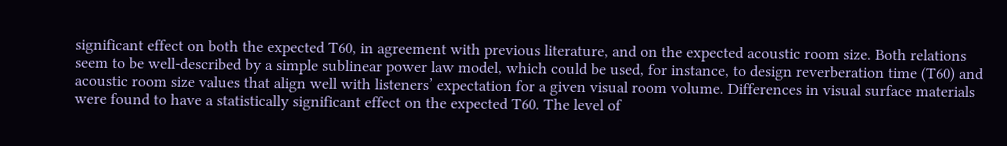significant effect on both the expected T60, in agreement with previous literature, and on the expected acoustic room size. Both relations seem to be well-described by a simple sublinear power law model, which could be used, for instance, to design reverberation time (T60) and acoustic room size values that align well with listeners’ expectation for a given visual room volume. Differences in visual surface materials were found to have a statistically significant effect on the expected T60. The level of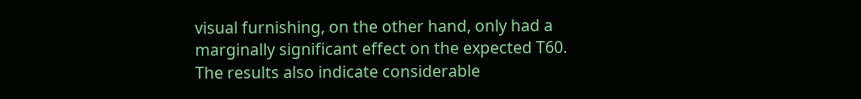visual furnishing, on the other hand, only had a marginally significant effect on the expected T60. The results also indicate considerable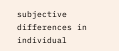subjective differences in individual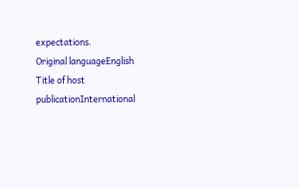expectations.
Original languageEnglish
Title of host publicationInternational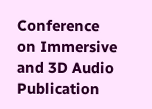Conference on Immersive and 3D Audio
Publication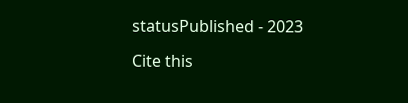statusPublished - 2023

Cite this